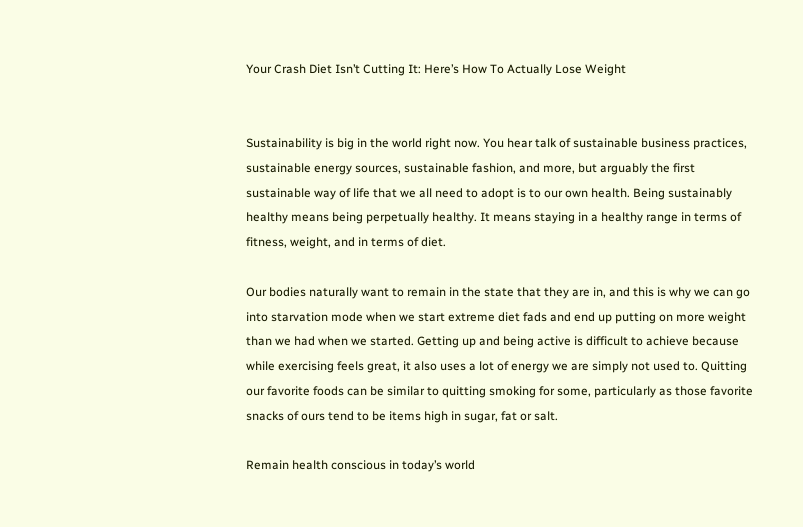Your Crash Diet Isn’t Cutting It: Here’s How To Actually Lose Weight


Sustainability is big in the world right now. You hear talk of sustainable business practices, sustainable energy sources, sustainable fashion, and more, but arguably the first sustainable way of life that we all need to adopt is to our own health. Being sustainably healthy means being perpetually healthy. It means staying in a healthy range in terms of fitness, weight, and in terms of diet.

Our bodies naturally want to remain in the state that they are in, and this is why we can go into starvation mode when we start extreme diet fads and end up putting on more weight than we had when we started. Getting up and being active is difficult to achieve because while exercising feels great, it also uses a lot of energy we are simply not used to. Quitting our favorite foods can be similar to quitting smoking for some, particularly as those favorite snacks of ours tend to be items high in sugar, fat or salt.

Remain health conscious in today’s world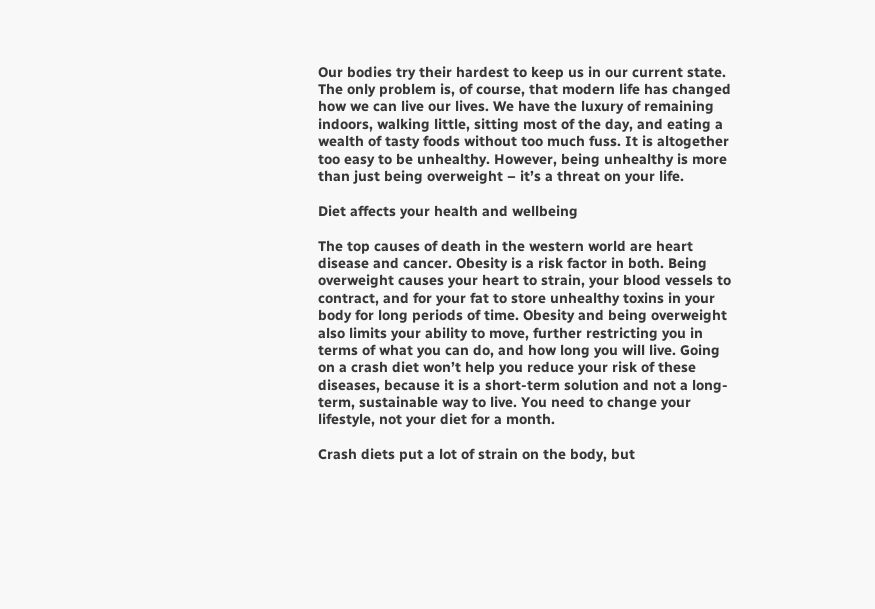Our bodies try their hardest to keep us in our current state. The only problem is, of course, that modern life has changed how we can live our lives. We have the luxury of remaining indoors, walking little, sitting most of the day, and eating a wealth of tasty foods without too much fuss. It is altogether too easy to be unhealthy. However, being unhealthy is more than just being overweight – it’s a threat on your life.

Diet affects your health and wellbeing

The top causes of death in the western world are heart disease and cancer. Obesity is a risk factor in both. Being overweight causes your heart to strain, your blood vessels to contract, and for your fat to store unhealthy toxins in your body for long periods of time. Obesity and being overweight also limits your ability to move, further restricting you in terms of what you can do, and how long you will live. Going on a crash diet won’t help you reduce your risk of these diseases, because it is a short-term solution and not a long-term, sustainable way to live. You need to change your lifestyle, not your diet for a month.

Crash diets put a lot of strain on the body, but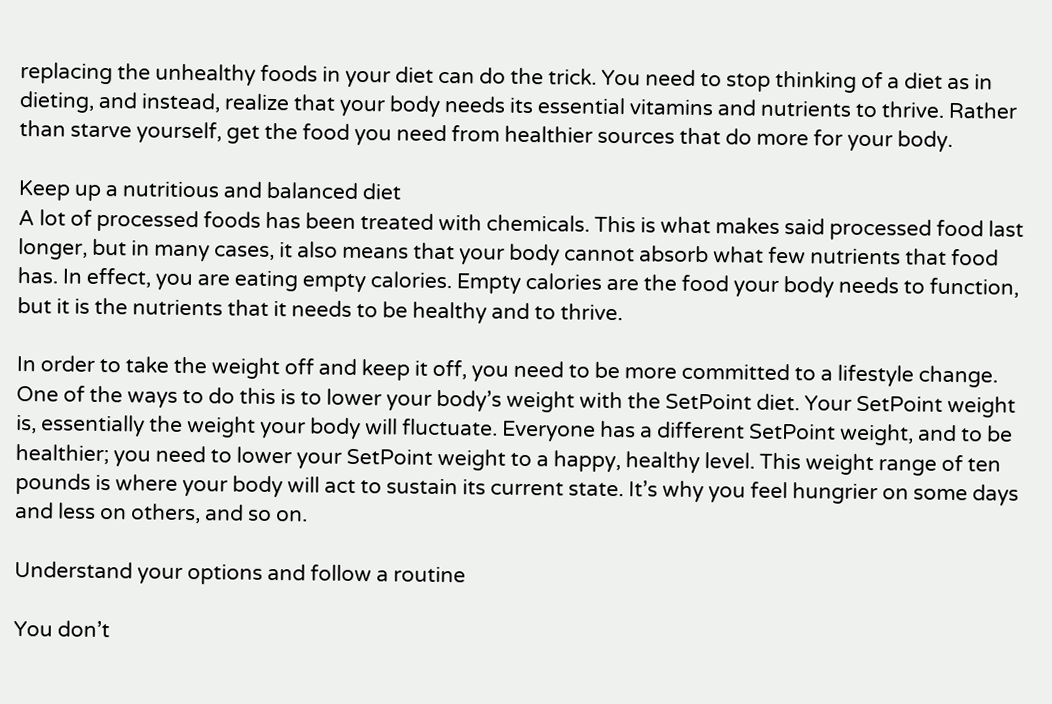replacing the unhealthy foods in your diet can do the trick. You need to stop thinking of a diet as in dieting, and instead, realize that your body needs its essential vitamins and nutrients to thrive. Rather than starve yourself, get the food you need from healthier sources that do more for your body.

Keep up a nutritious and balanced diet
A lot of processed foods has been treated with chemicals. This is what makes said processed food last longer, but in many cases, it also means that your body cannot absorb what few nutrients that food has. In effect, you are eating empty calories. Empty calories are the food your body needs to function, but it is the nutrients that it needs to be healthy and to thrive.

In order to take the weight off and keep it off, you need to be more committed to a lifestyle change. One of the ways to do this is to lower your body’s weight with the SetPoint diet. Your SetPoint weight is, essentially the weight your body will fluctuate. Everyone has a different SetPoint weight, and to be healthier; you need to lower your SetPoint weight to a happy, healthy level. This weight range of ten pounds is where your body will act to sustain its current state. It’s why you feel hungrier on some days and less on others, and so on.

Understand your options and follow a routine

You don’t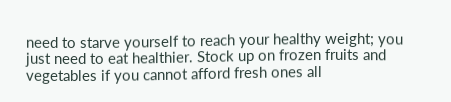need to starve yourself to reach your healthy weight; you just need to eat healthier. Stock up on frozen fruits and vegetables if you cannot afford fresh ones all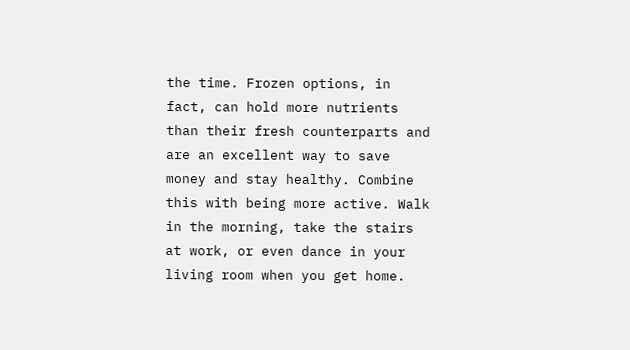the time. Frozen options, in fact, can hold more nutrients than their fresh counterparts and are an excellent way to save money and stay healthy. Combine this with being more active. Walk in the morning, take the stairs at work, or even dance in your living room when you get home.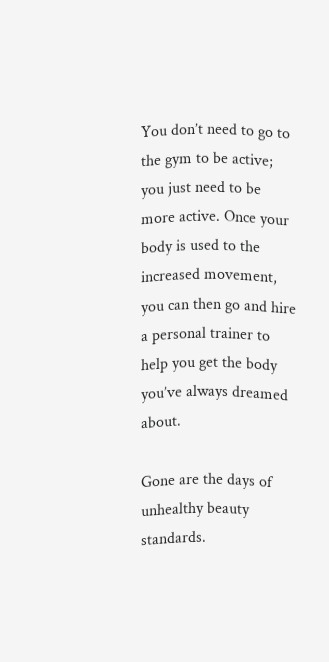You don’t need to go to the gym to be active; you just need to be more active. Once your body is used to the increased movement, you can then go and hire a personal trainer to help you get the body you’ve always dreamed about.

Gone are the days of unhealthy beauty standards.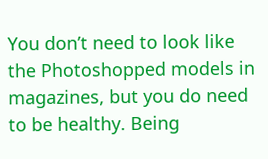You don’t need to look like the Photoshopped models in magazines, but you do need to be healthy. Being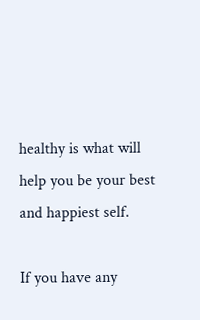healthy is what will help you be your best and happiest self.

If you have any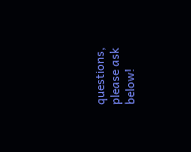questions, please ask below!